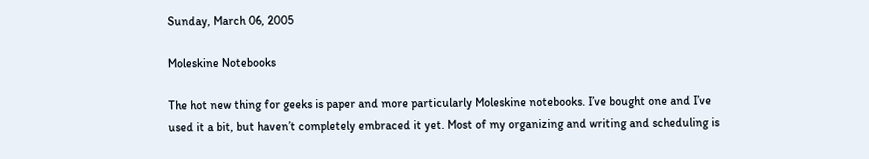Sunday, March 06, 2005

Moleskine Notebooks

The hot new thing for geeks is paper and more particularly Moleskine notebooks. I’ve bought one and I’ve used it a bit, but haven’t completely embraced it yet. Most of my organizing and writing and scheduling is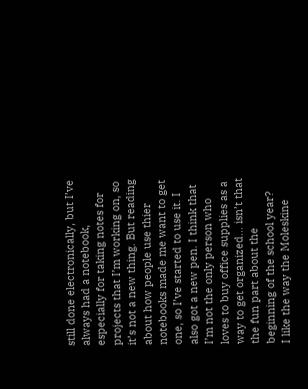still done electronically, but I’ve always had a notebook, especially for taking notes for projects that I’m working on, so it’s not a new thing. But reading about how people use thier notebooks made me want to get one, so I’ve started to use it. I also got a new pen. I think that I’m not the only person who loves to buy office supplies as a way to get organized… isn’t that the fun part about the beginning of the school year?
I like the way the Moleskine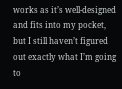works as it’s well-designed and fits into my pocket, but I still haven’t figured out exactly what I’m going to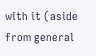with it (aside from general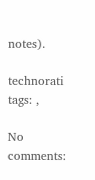notes).

technorati tags: ,

No comments: